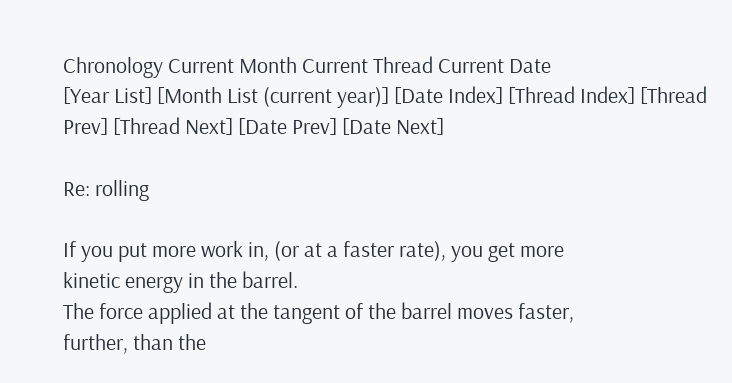Chronology Current Month Current Thread Current Date
[Year List] [Month List (current year)] [Date Index] [Thread Index] [Thread Prev] [Thread Next] [Date Prev] [Date Next]

Re: rolling

If you put more work in, (or at a faster rate), you get more
kinetic energy in the barrel.
The force applied at the tangent of the barrel moves faster,
further, than the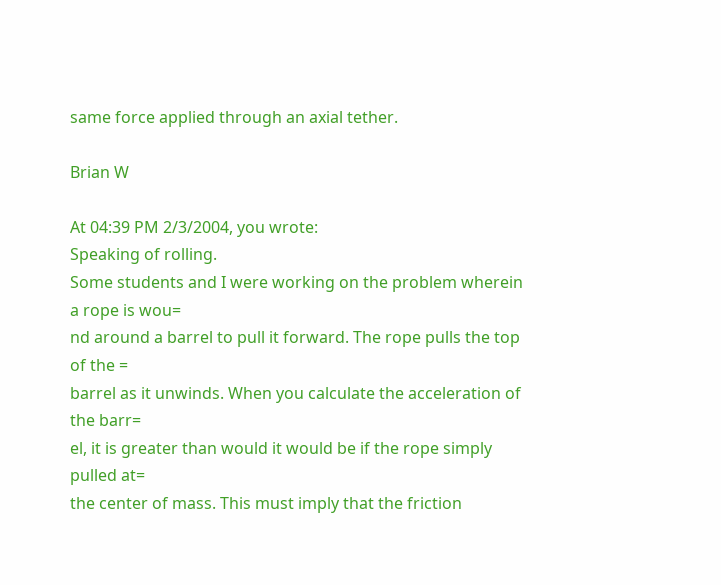same force applied through an axial tether.

Brian W

At 04:39 PM 2/3/2004, you wrote:
Speaking of rolling.
Some students and I were working on the problem wherein a rope is wou=
nd around a barrel to pull it forward. The rope pulls the top of the =
barrel as it unwinds. When you calculate the acceleration of the barr=
el, it is greater than would it would be if the rope simply pulled at=
the center of mass. This must imply that the friction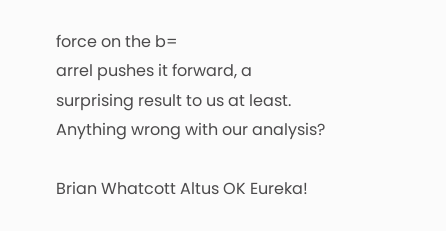force on the b=
arrel pushes it forward, a surprising result to us at least.
Anything wrong with our analysis?

Brian Whatcott Altus OK Eureka!